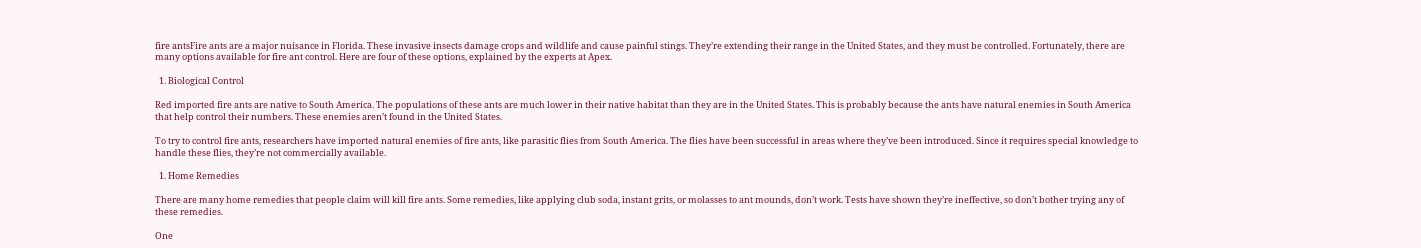fire antsFire ants are a major nuisance in Florida. These invasive insects damage crops and wildlife and cause painful stings. They’re extending their range in the United States, and they must be controlled. Fortunately, there are many options available for fire ant control. Here are four of these options, explained by the experts at Apex.

  1. Biological Control

Red imported fire ants are native to South America. The populations of these ants are much lower in their native habitat than they are in the United States. This is probably because the ants have natural enemies in South America that help control their numbers. These enemies aren’t found in the United States.

To try to control fire ants, researchers have imported natural enemies of fire ants, like parasitic flies from South America. The flies have been successful in areas where they’ve been introduced. Since it requires special knowledge to handle these flies, they’re not commercially available.

  1. Home Remedies

There are many home remedies that people claim will kill fire ants. Some remedies, like applying club soda, instant grits, or molasses to ant mounds, don’t work. Tests have shown they’re ineffective, so don’t bother trying any of these remedies.

One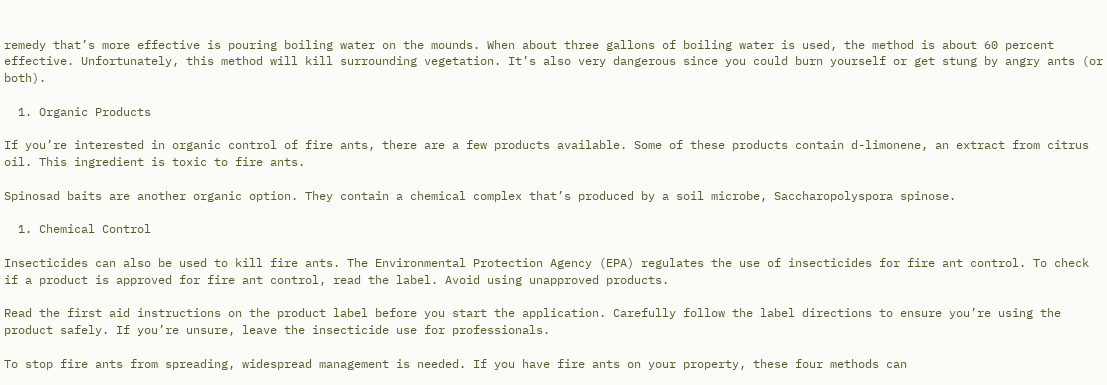remedy that’s more effective is pouring boiling water on the mounds. When about three gallons of boiling water is used, the method is about 60 percent effective. Unfortunately, this method will kill surrounding vegetation. It’s also very dangerous since you could burn yourself or get stung by angry ants (or both).

  1. Organic Products

If you’re interested in organic control of fire ants, there are a few products available. Some of these products contain d-limonene, an extract from citrus oil. This ingredient is toxic to fire ants.

Spinosad baits are another organic option. They contain a chemical complex that’s produced by a soil microbe, Saccharopolyspora spinose.

  1. Chemical Control

Insecticides can also be used to kill fire ants. The Environmental Protection Agency (EPA) regulates the use of insecticides for fire ant control. To check if a product is approved for fire ant control, read the label. Avoid using unapproved products.

Read the first aid instructions on the product label before you start the application. Carefully follow the label directions to ensure you’re using the product safely. If you’re unsure, leave the insecticide use for professionals.

To stop fire ants from spreading, widespread management is needed. If you have fire ants on your property, these four methods can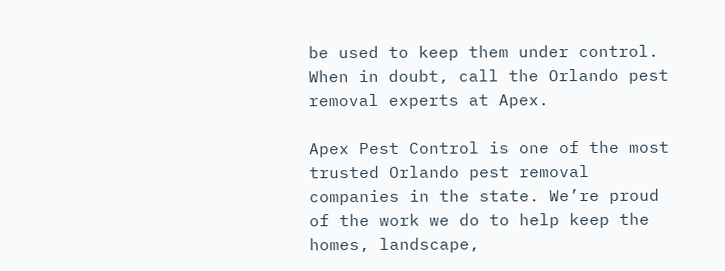be used to keep them under control. When in doubt, call the Orlando pest removal experts at Apex.

Apex Pest Control is one of the most trusted Orlando pest removal companies in the state. We’re proud of the work we do to help keep the homes, landscape,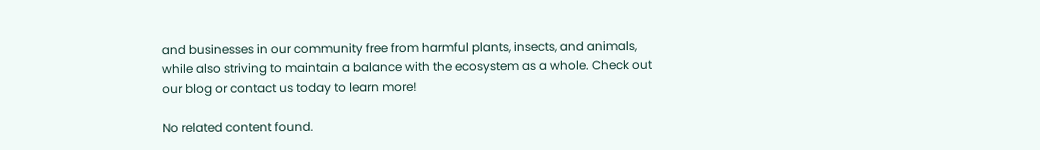and businesses in our community free from harmful plants, insects, and animals, while also striving to maintain a balance with the ecosystem as a whole. Check out our blog or contact us today to learn more!

No related content found.